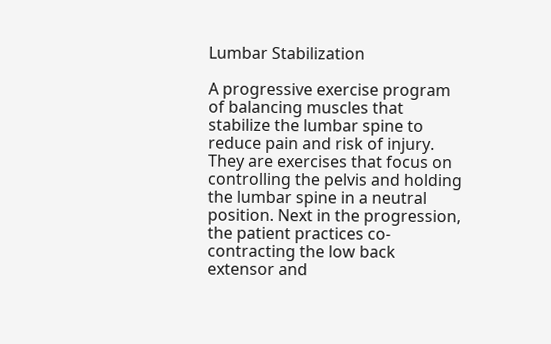Lumbar Stabilization

A progressive exercise program of balancing muscles that stabilize the lumbar spine to reduce pain and risk of injury. They are exercises that focus on controlling the pelvis and holding the lumbar spine in a neutral position. Next in the progression, the patient practices co-contracting the low back extensor and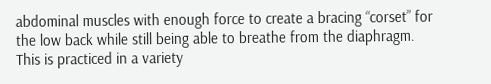abdominal muscles with enough force to create a bracing “corset” for the low back while still being able to breathe from the diaphragm. This is practiced in a variety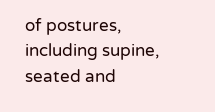of postures, including supine, seated and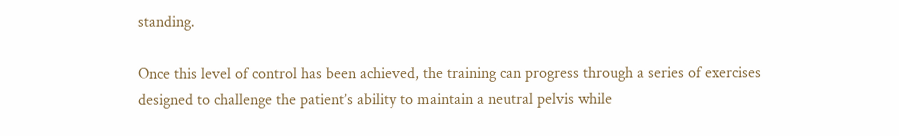standing.

Once this level of control has been achieved, the training can progress through a series of exercises designed to challenge the patient’s ability to maintain a neutral pelvis while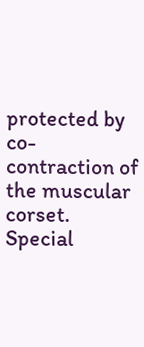protected by co-contraction of the muscular corset. Special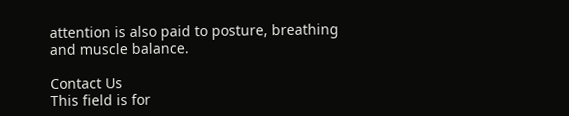attention is also paid to posture, breathing and muscle balance.

Contact Us
This field is for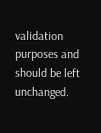validation purposes and should be left unchanged.